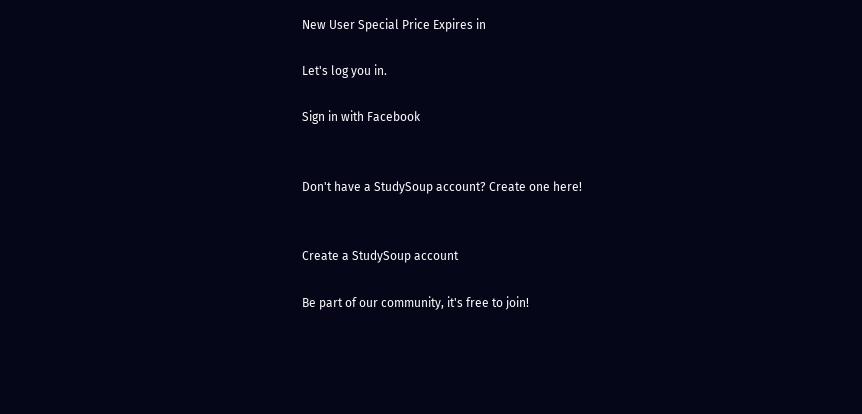New User Special Price Expires in

Let's log you in.

Sign in with Facebook


Don't have a StudySoup account? Create one here!


Create a StudySoup account

Be part of our community, it's free to join!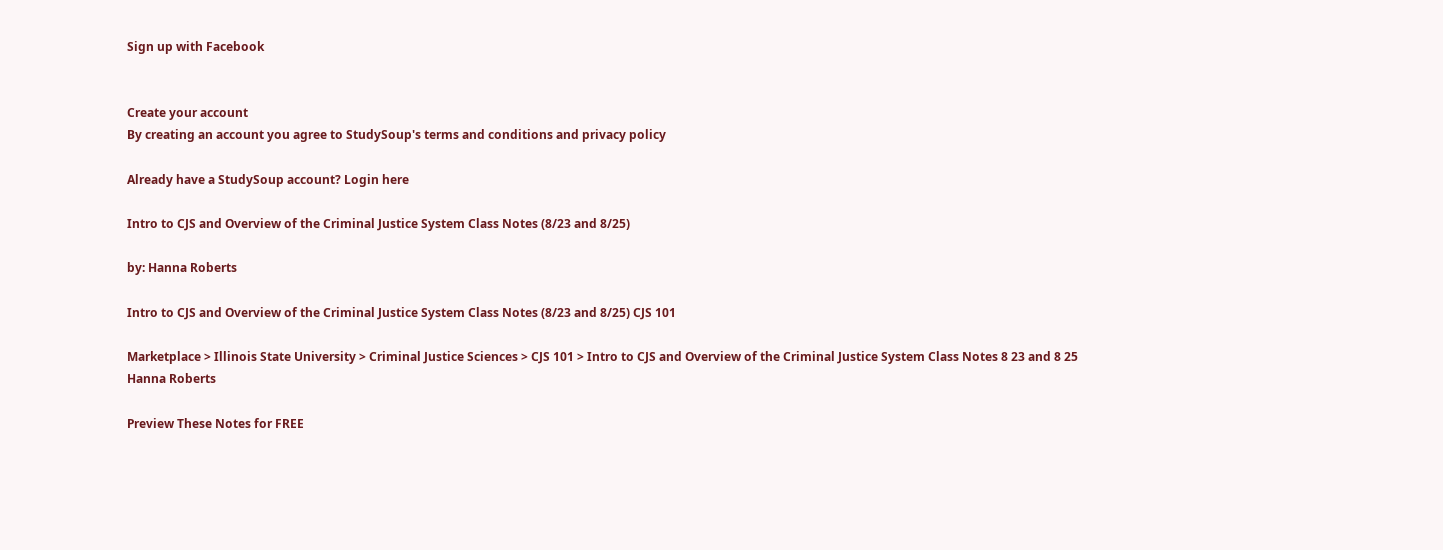Sign up with Facebook


Create your account
By creating an account you agree to StudySoup's terms and conditions and privacy policy

Already have a StudySoup account? Login here

Intro to CJS and Overview of the Criminal Justice System Class Notes (8/23 and 8/25)

by: Hanna Roberts

Intro to CJS and Overview of the Criminal Justice System Class Notes (8/23 and 8/25) CJS 101

Marketplace > Illinois State University > Criminal Justice Sciences > CJS 101 > Intro to CJS and Overview of the Criminal Justice System Class Notes 8 23 and 8 25
Hanna Roberts

Preview These Notes for FREE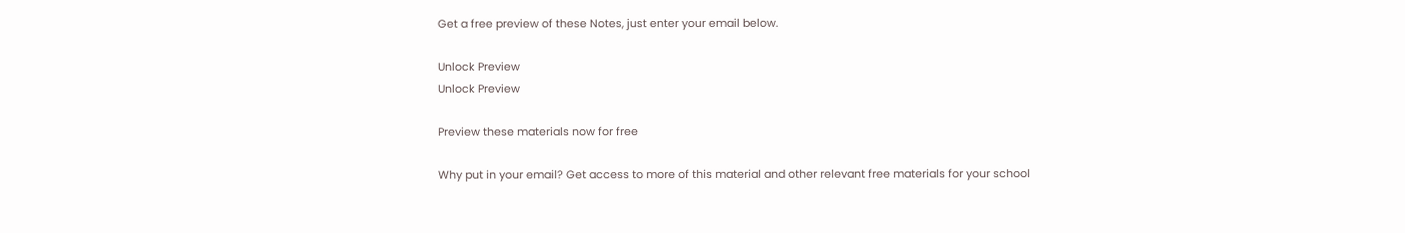Get a free preview of these Notes, just enter your email below.

Unlock Preview
Unlock Preview

Preview these materials now for free

Why put in your email? Get access to more of this material and other relevant free materials for your school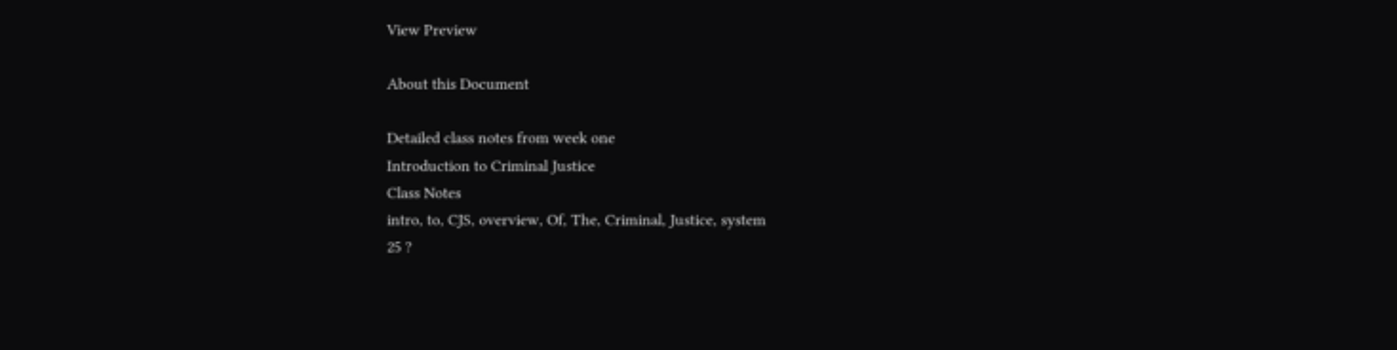View Preview

About this Document

Detailed class notes from week one
Introduction to Criminal Justice
Class Notes
intro, to, CJS, overview, Of, The, Criminal, Justice, system
25 ?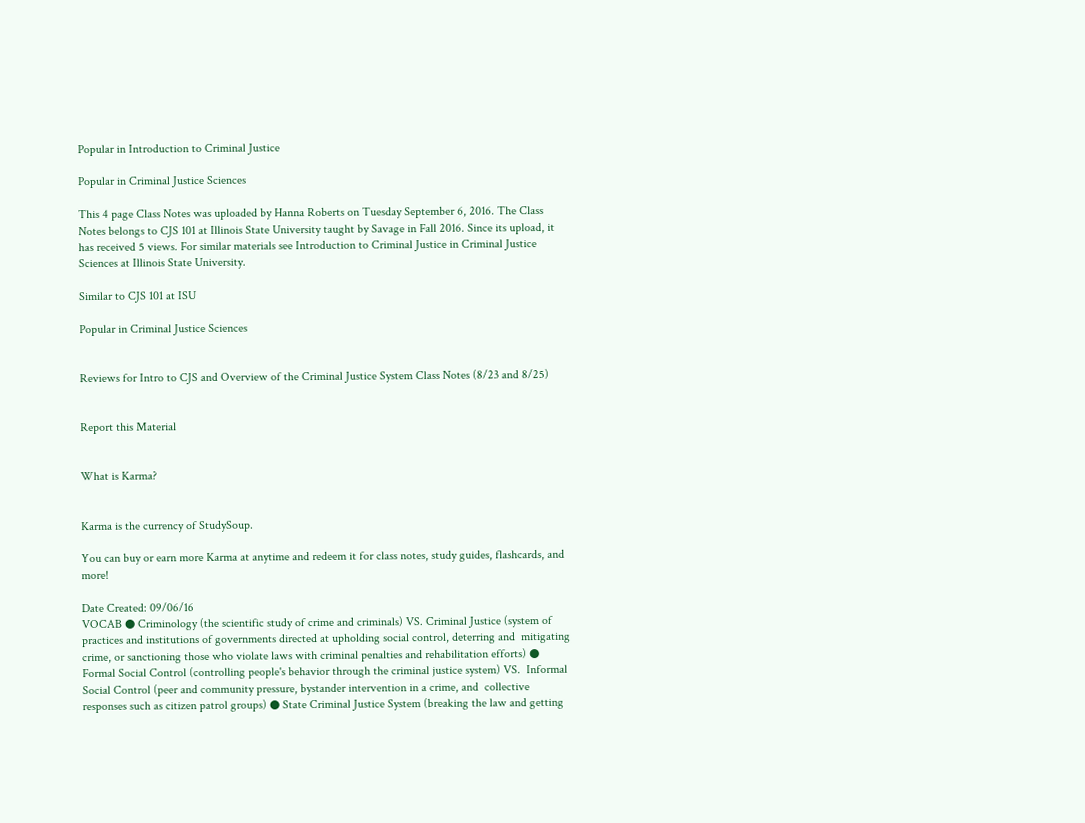Popular in Introduction to Criminal Justice

Popular in Criminal Justice Sciences

This 4 page Class Notes was uploaded by Hanna Roberts on Tuesday September 6, 2016. The Class Notes belongs to CJS 101 at Illinois State University taught by Savage in Fall 2016. Since its upload, it has received 5 views. For similar materials see Introduction to Criminal Justice in Criminal Justice Sciences at Illinois State University.

Similar to CJS 101 at ISU

Popular in Criminal Justice Sciences


Reviews for Intro to CJS and Overview of the Criminal Justice System Class Notes (8/23 and 8/25)


Report this Material


What is Karma?


Karma is the currency of StudySoup.

You can buy or earn more Karma at anytime and redeem it for class notes, study guides, flashcards, and more!

Date Created: 09/06/16
VOCAB ● Criminology (the scientific study of crime and criminals) VS. Criminal Justice (system of  practices and institutions of governments directed at upholding social control, deterring and  mitigating crime, or sanctioning those who violate laws with criminal penalties and rehabilitation efforts) ● Formal Social Control (controlling people's behavior through the criminal justice system) VS.  Informal Social Control (peer and community pressure, bystander intervention in a crime, and  collective responses such as citizen patrol groups) ● State Criminal Justice System (breaking the law and getting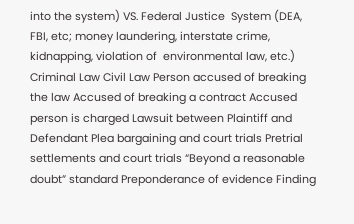into the system) VS. Federal Justice  System (DEA, FBI, etc; money laundering, interstate crime, kidnapping, violation of  environmental law, etc.) Criminal Law Civil Law Person accused of breaking the law Accused of breaking a contract Accused person is charged Lawsuit between Plaintiff and Defendant Plea bargaining and court trials Pretrial settlements and court trials “Beyond a reasonable doubt” standard Preponderance of evidence Finding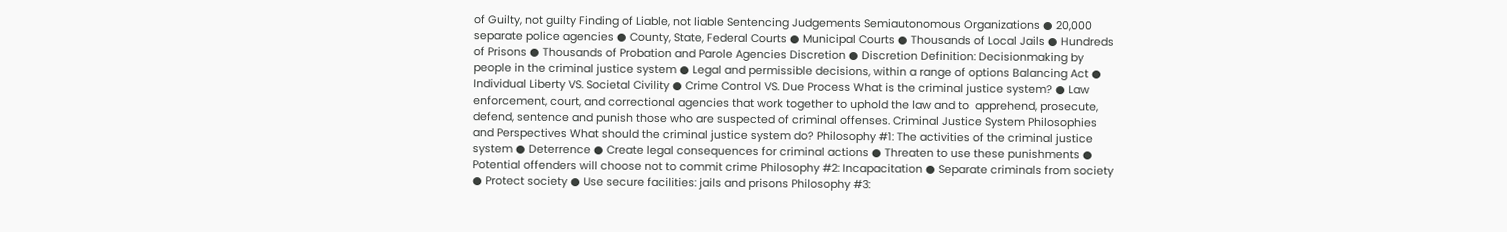of Guilty, not guilty Finding of Liable, not liable Sentencing Judgements Semiautonomous Organizations ● 20,000 separate police agencies ● County, State, Federal Courts ● Municipal Courts ● Thousands of Local Jails ● Hundreds of Prisons ● Thousands of Probation and Parole Agencies Discretion ● Discretion Definition: Decisionmaking by people in the criminal justice system ● Legal and permissible decisions, within a range of options Balancing Act ● Individual Liberty VS. Societal Civility ● Crime Control VS. Due Process What is the criminal justice system? ● Law enforcement, court, and correctional agencies that work together to uphold the law and to  apprehend, prosecute, defend, sentence and punish those who are suspected of criminal offenses. Criminal Justice System Philosophies and Perspectives What should the criminal justice system do? Philosophy #1: The activities of the criminal justice system ● Deterrence ● Create legal consequences for criminal actions ● Threaten to use these punishments ● Potential offenders will choose not to commit crime Philosophy #2: Incapacitation ● Separate criminals from society ● Protect society ● Use secure facilities: jails and prisons Philosophy #3: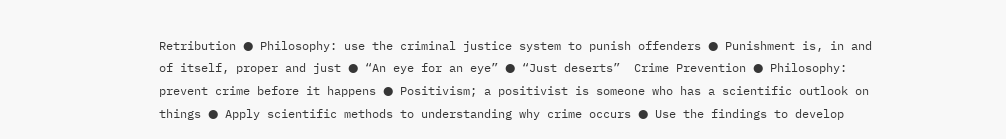Retribution ● Philosophy: use the criminal justice system to punish offenders ● Punishment is, in and of itself, proper and just ● “An eye for an eye” ● “Just deserts”  Crime Prevention ● Philosophy: prevent crime before it happens ● Positivism; a positivist is someone who has a scientific outlook on things ● Apply scientific methods to understanding why crime occurs ● Use the findings to develop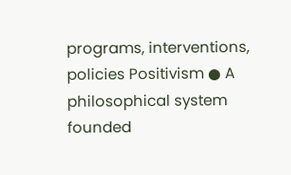programs, interventions, policies Positivism ● A philosophical system founded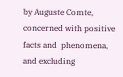by Auguste Comte, concerned with positive facts and  phenomena, and excluding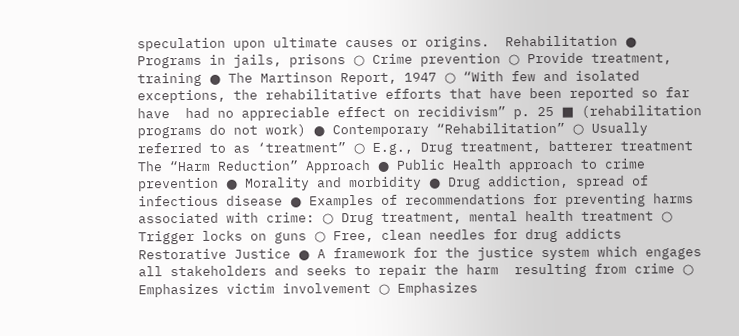speculation upon ultimate causes or origins.  Rehabilitation ● Programs in jails, prisons ○ Crime prevention ○ Provide treatment, training ● The Martinson Report, 1947 ○ “With few and isolated exceptions, the rehabilitative efforts that have been reported so far have  had no appreciable effect on recidivism” p. 25 ■ (rehabilitation programs do not work) ● Contemporary “Rehabilitation” ○ Usually referred to as ‘treatment” ○ E.g., Drug treatment, batterer treatment  The “Harm Reduction” Approach ● Public Health approach to crime prevention ● Morality and morbidity ● Drug addiction, spread of infectious disease ● Examples of recommendations for preventing harms associated with crime: ○ Drug treatment, mental health treatment ○ Trigger locks on guns ○ Free, clean needles for drug addicts Restorative Justice ● A framework for the justice system which engages all stakeholders and seeks to repair the harm  resulting from crime ○ Emphasizes victim involvement ○ Emphasizes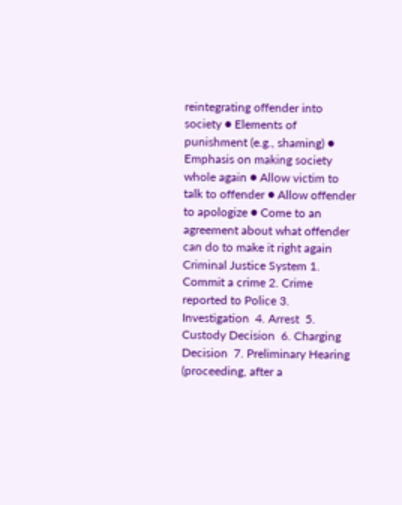reintegrating offender into society ● Elements of punishment (e.g., shaming) ● Emphasis on making society whole again ● Allow victim to talk to offender ● Allow offender to apologize ● Come to an agreement about what offender can do to make it right again Criminal Justice System 1. Commit a crime 2. Crime reported to Police 3. Investigation  4. Arrest  5. Custody Decision  6. Charging Decision  7. Preliminary Hearing (proceeding, after a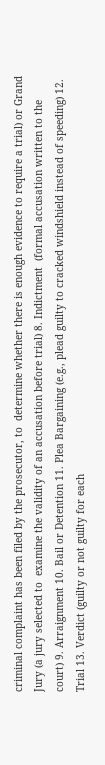criminal complaint has been filed by the prosecutor, to  determine whether there is enough evidence to require a trial) or Grand Jury (a jury selected to  examine the validity of an accusation before trial) 8. Indictment  (formal accusation written to the court) 9. Arraignment 10. Bail or Detention 11. Plea Bargaining (e.g., plead guilty to cracked windshield instead of speeding) 12. Trial 13. Verdict (guilty or not guilty for each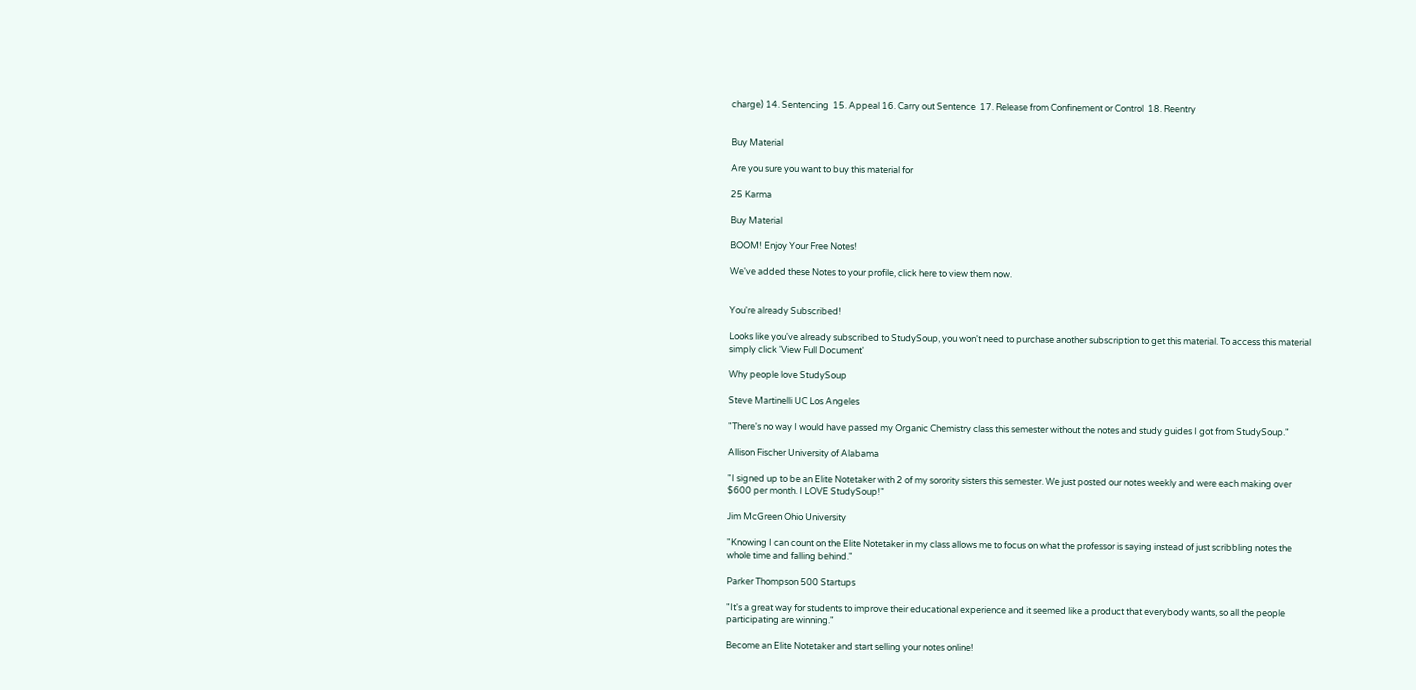charge) 14. Sentencing  15. Appeal 16. Carry out Sentence  17. Release from Confinement or Control  18. Reentry


Buy Material

Are you sure you want to buy this material for

25 Karma

Buy Material

BOOM! Enjoy Your Free Notes!

We've added these Notes to your profile, click here to view them now.


You're already Subscribed!

Looks like you've already subscribed to StudySoup, you won't need to purchase another subscription to get this material. To access this material simply click 'View Full Document'

Why people love StudySoup

Steve Martinelli UC Los Angeles

"There's no way I would have passed my Organic Chemistry class this semester without the notes and study guides I got from StudySoup."

Allison Fischer University of Alabama

"I signed up to be an Elite Notetaker with 2 of my sorority sisters this semester. We just posted our notes weekly and were each making over $600 per month. I LOVE StudySoup!"

Jim McGreen Ohio University

"Knowing I can count on the Elite Notetaker in my class allows me to focus on what the professor is saying instead of just scribbling notes the whole time and falling behind."

Parker Thompson 500 Startups

"It's a great way for students to improve their educational experience and it seemed like a product that everybody wants, so all the people participating are winning."

Become an Elite Notetaker and start selling your notes online!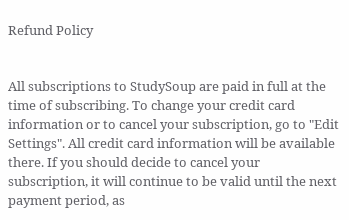Refund Policy


All subscriptions to StudySoup are paid in full at the time of subscribing. To change your credit card information or to cancel your subscription, go to "Edit Settings". All credit card information will be available there. If you should decide to cancel your subscription, it will continue to be valid until the next payment period, as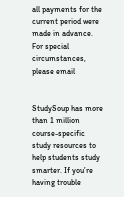all payments for the current period were made in advance. For special circumstances, please email


StudySoup has more than 1 million course-specific study resources to help students study smarter. If you’re having trouble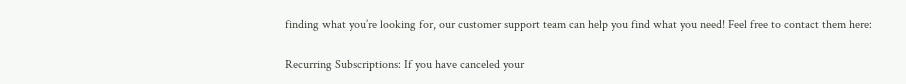finding what you’re looking for, our customer support team can help you find what you need! Feel free to contact them here:

Recurring Subscriptions: If you have canceled your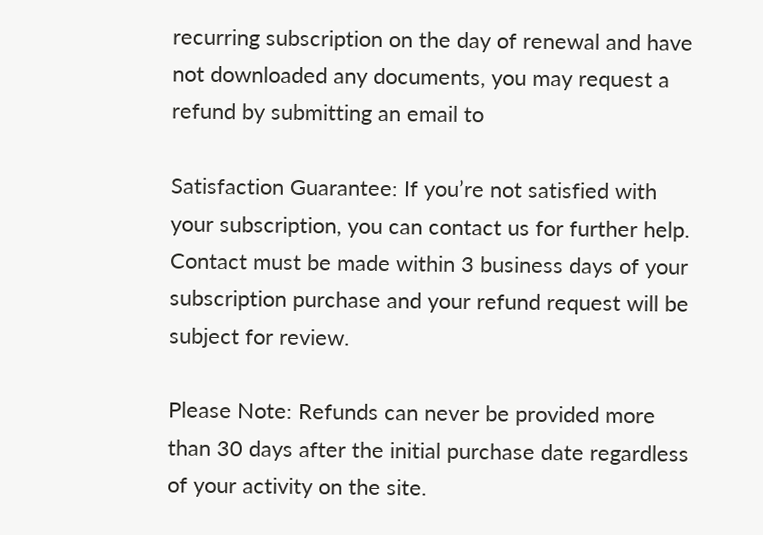recurring subscription on the day of renewal and have not downloaded any documents, you may request a refund by submitting an email to

Satisfaction Guarantee: If you’re not satisfied with your subscription, you can contact us for further help. Contact must be made within 3 business days of your subscription purchase and your refund request will be subject for review.

Please Note: Refunds can never be provided more than 30 days after the initial purchase date regardless of your activity on the site.